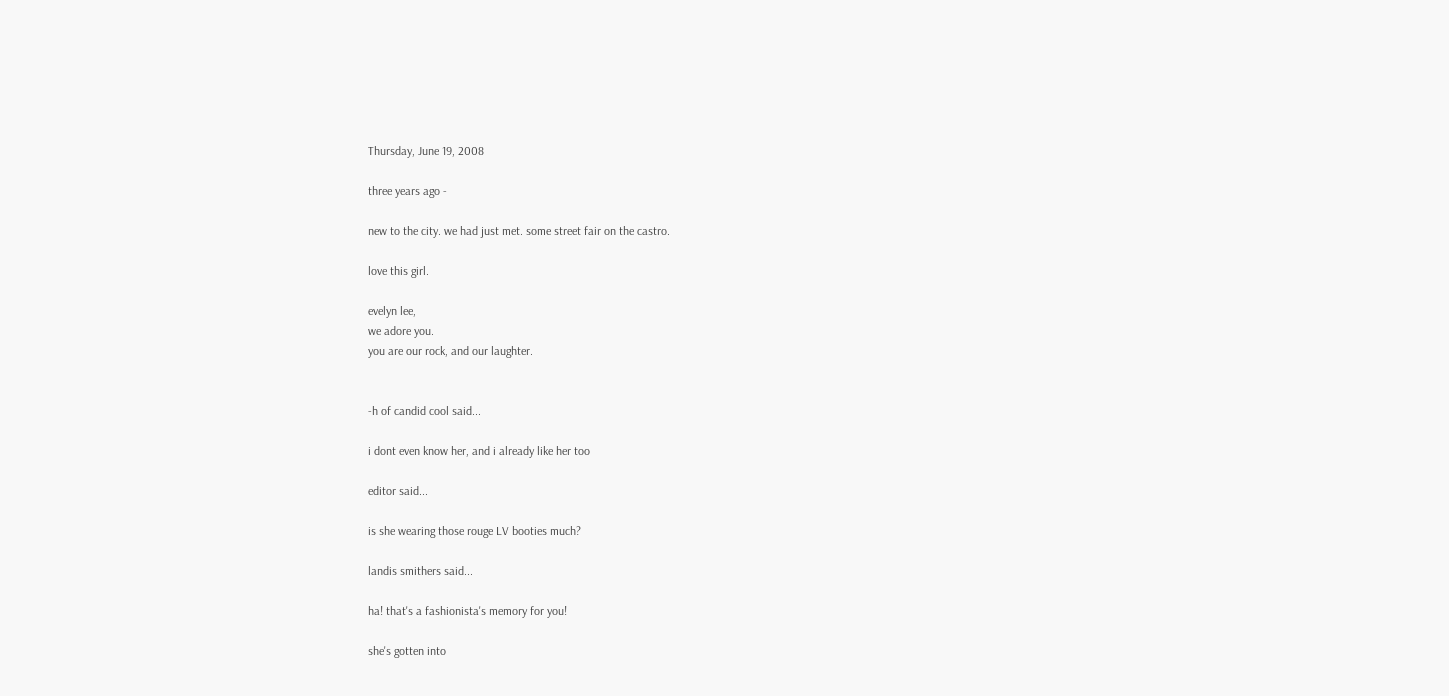Thursday, June 19, 2008

three years ago -

new to the city. we had just met. some street fair on the castro.

love this girl.

evelyn lee,
we adore you.
you are our rock, and our laughter.


-h of candid cool said...

i dont even know her, and i already like her too

editor said...

is she wearing those rouge LV booties much?

landis smithers said...

ha! that's a fashionista's memory for you!

she's gotten into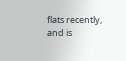flats recently, and is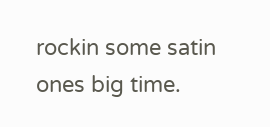rockin some satin ones big time.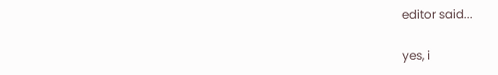editor said...

yes, i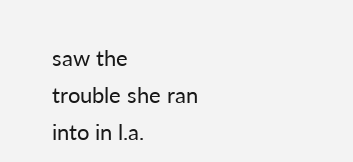saw the trouble she ran into in l.a.